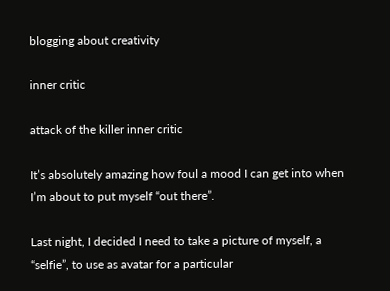blogging about creativity

inner critic

attack of the killer inner critic

It’s absolutely amazing how foul a mood I can get into when I’m about to put myself “out there”.

Last night, I decided I need to take a picture of myself, a “selfie”, to use as avatar for a particular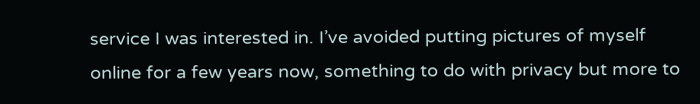service I was interested in. I’ve avoided putting pictures of myself online for a few years now, something to do with privacy but more to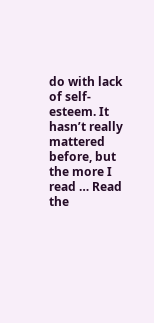do with lack of self-esteem. It hasn’t really mattered before, but the more I read … Read the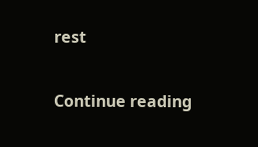rest

Continue reading